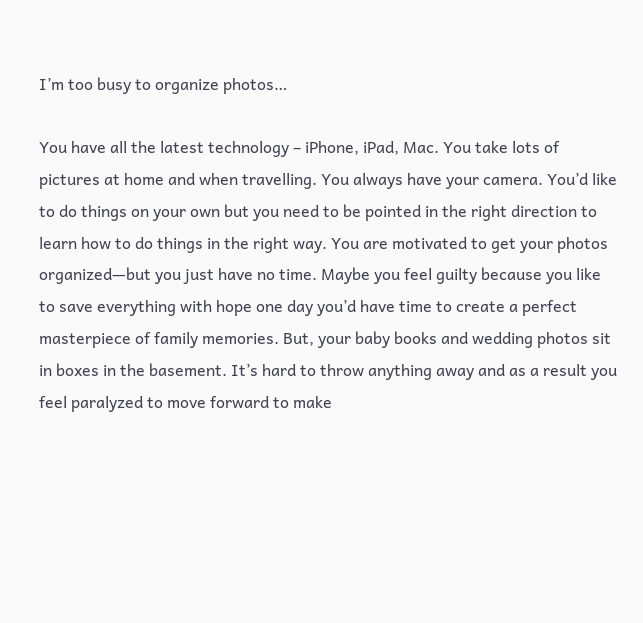I’m too busy to organize photos…

You have all the latest technology – iPhone, iPad, Mac. You take lots of pictures at home and when travelling. You always have your camera. You’d like to do things on your own but you need to be pointed in the right direction to learn how to do things in the right way. You are motivated to get your photos organized—but you just have no time. Maybe you feel guilty because you like to save everything with hope one day you’d have time to create a perfect masterpiece of family memories. But, your baby books and wedding photos sit in boxes in the basement. It’s hard to throw anything away and as a result you feel paralyzed to move forward to make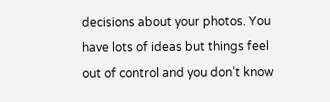decisions about your photos. You have lots of ideas but things feel out of control and you don’t know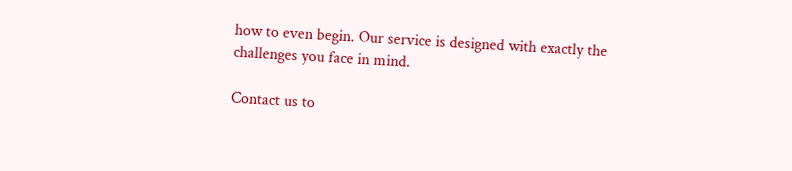how to even begin. Our service is designed with exactly the challenges you face in mind.

Contact us to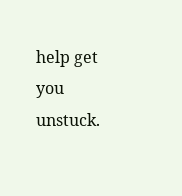help get you unstuck.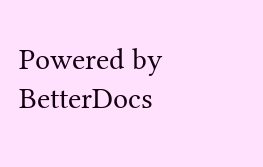Powered by BetterDocs